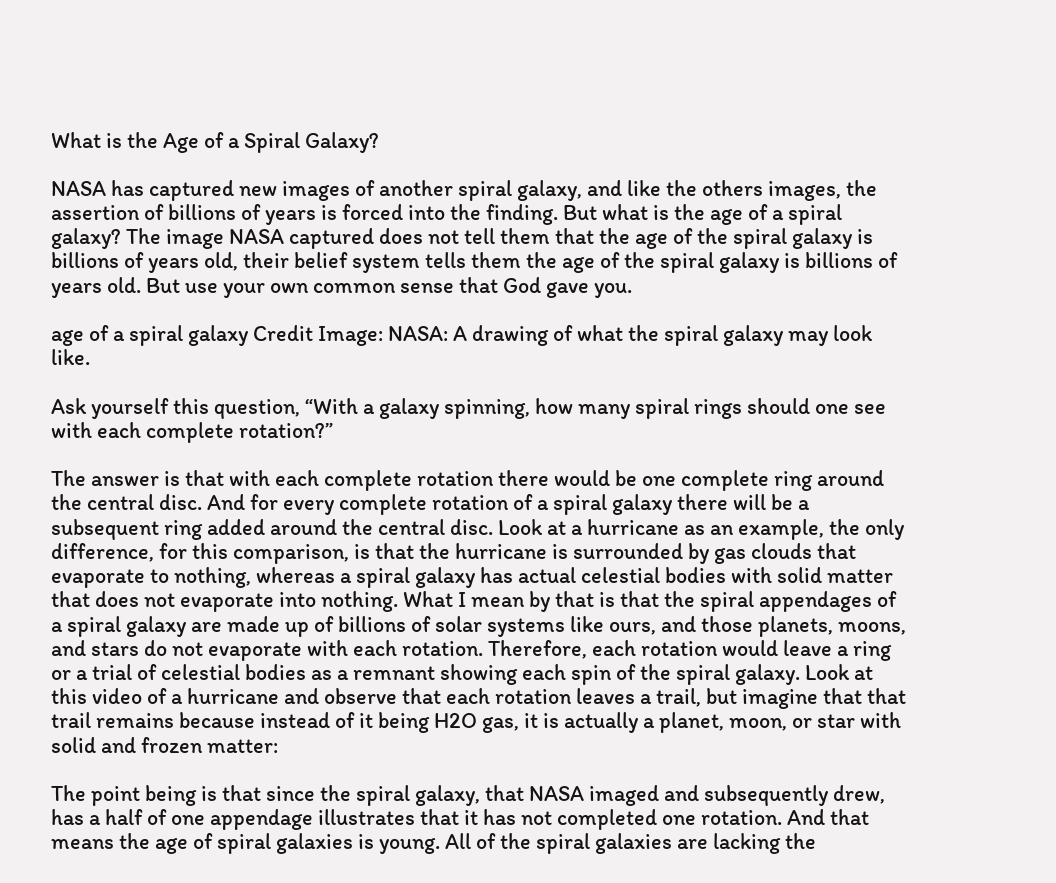What is the Age of a Spiral Galaxy?

NASA has captured new images of another spiral galaxy, and like the others images, the assertion of billions of years is forced into the finding. But what is the age of a spiral galaxy? The image NASA captured does not tell them that the age of the spiral galaxy is billions of years old, their belief system tells them the age of the spiral galaxy is billions of years old. But use your own common sense that God gave you.

age of a spiral galaxy Credit Image: NASA: A drawing of what the spiral galaxy may look like.

Ask yourself this question, “With a galaxy spinning, how many spiral rings should one see with each complete rotation?”

The answer is that with each complete rotation there would be one complete ring around the central disc. And for every complete rotation of a spiral galaxy there will be a subsequent ring added around the central disc. Look at a hurricane as an example, the only difference, for this comparison, is that the hurricane is surrounded by gas clouds that evaporate to nothing, whereas a spiral galaxy has actual celestial bodies with solid matter that does not evaporate into nothing. What I mean by that is that the spiral appendages of a spiral galaxy are made up of billions of solar systems like ours, and those planets, moons, and stars do not evaporate with each rotation. Therefore, each rotation would leave a ring or a trial of celestial bodies as a remnant showing each spin of the spiral galaxy. Look at this video of a hurricane and observe that each rotation leaves a trail, but imagine that that trail remains because instead of it being H2O gas, it is actually a planet, moon, or star with solid and frozen matter:

The point being is that since the spiral galaxy, that NASA imaged and subsequently drew, has a half of one appendage illustrates that it has not completed one rotation. And that means the age of spiral galaxies is young. All of the spiral galaxies are lacking the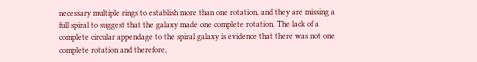necessary multiple rings to establish more than one rotation, and they are missing a full spiral to suggest that the galaxy made one complete rotation. The lack of a complete circular appendage to the spiral galaxy is evidence that there was not one complete rotation and therefore,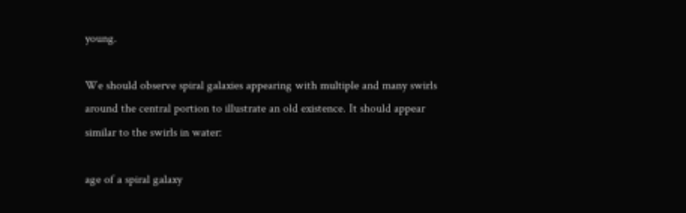young.

We should observe spiral galaxies appearing with multiple and many swirls around the central portion to illustrate an old existence. It should appear similar to the swirls in water:

age of a spiral galaxy